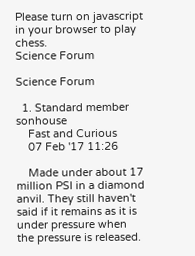Please turn on javascript in your browser to play chess.
Science Forum

Science Forum

  1. Standard member sonhouse
    Fast and Curious
    07 Feb '17 11:26

    Made under about 17 million PSI in a diamond anvil. They still haven't said if it remains as it is under pressure when the pressure is released.